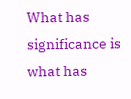What has significance is what has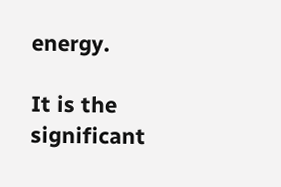energy.

It is the significant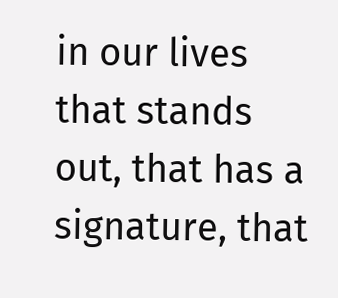in our lives that stands out, that has a signature, that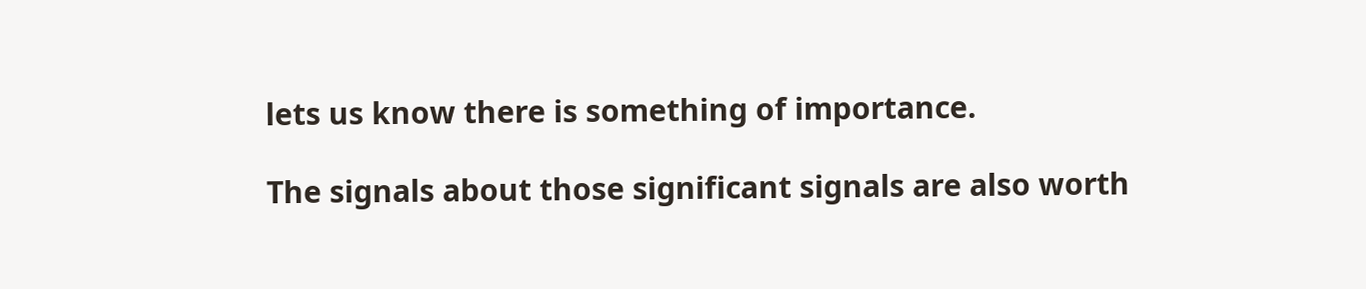lets us know there is something of importance.

The signals about those significant signals are also worth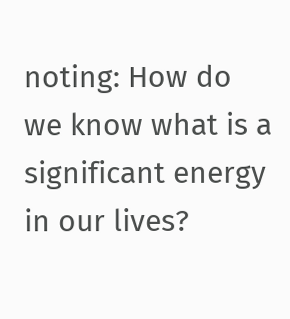noting: How do we know what is a significant energy in our lives?